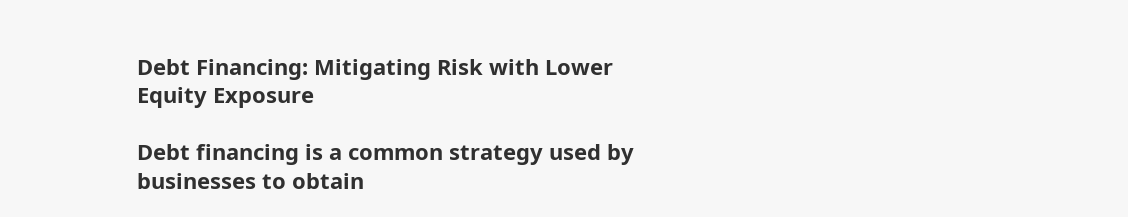Debt Financing: Mitigating Risk with Lower Equity Exposure

Debt financing is a common strategy used by businesses to obtain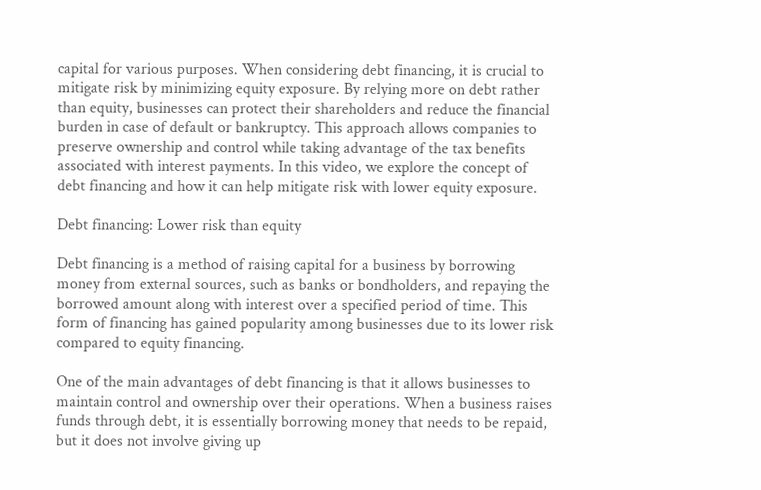capital for various purposes. When considering debt financing, it is crucial to mitigate risk by minimizing equity exposure. By relying more on debt rather than equity, businesses can protect their shareholders and reduce the financial burden in case of default or bankruptcy. This approach allows companies to preserve ownership and control while taking advantage of the tax benefits associated with interest payments. In this video, we explore the concept of debt financing and how it can help mitigate risk with lower equity exposure.

Debt financing: Lower risk than equity

Debt financing is a method of raising capital for a business by borrowing money from external sources, such as banks or bondholders, and repaying the borrowed amount along with interest over a specified period of time. This form of financing has gained popularity among businesses due to its lower risk compared to equity financing.

One of the main advantages of debt financing is that it allows businesses to maintain control and ownership over their operations. When a business raises funds through debt, it is essentially borrowing money that needs to be repaid, but it does not involve giving up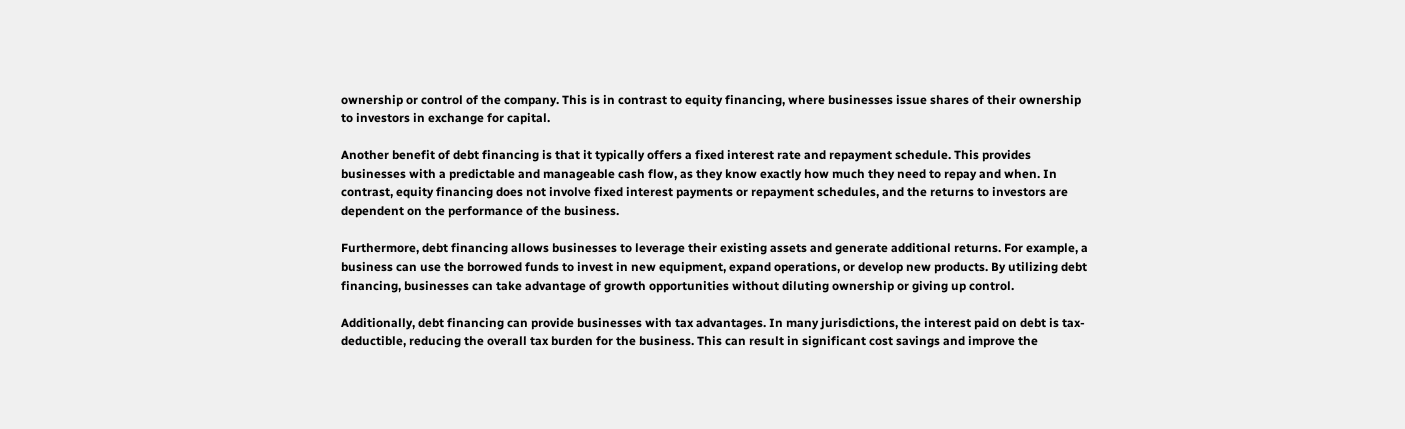ownership or control of the company. This is in contrast to equity financing, where businesses issue shares of their ownership to investors in exchange for capital.

Another benefit of debt financing is that it typically offers a fixed interest rate and repayment schedule. This provides businesses with a predictable and manageable cash flow, as they know exactly how much they need to repay and when. In contrast, equity financing does not involve fixed interest payments or repayment schedules, and the returns to investors are dependent on the performance of the business.

Furthermore, debt financing allows businesses to leverage their existing assets and generate additional returns. For example, a business can use the borrowed funds to invest in new equipment, expand operations, or develop new products. By utilizing debt financing, businesses can take advantage of growth opportunities without diluting ownership or giving up control.

Additionally, debt financing can provide businesses with tax advantages. In many jurisdictions, the interest paid on debt is tax-deductible, reducing the overall tax burden for the business. This can result in significant cost savings and improve the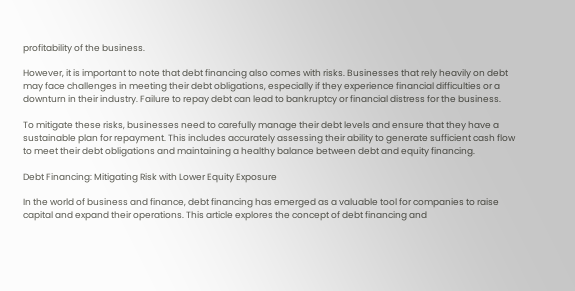profitability of the business.

However, it is important to note that debt financing also comes with risks. Businesses that rely heavily on debt may face challenges in meeting their debt obligations, especially if they experience financial difficulties or a downturn in their industry. Failure to repay debt can lead to bankruptcy or financial distress for the business.

To mitigate these risks, businesses need to carefully manage their debt levels and ensure that they have a sustainable plan for repayment. This includes accurately assessing their ability to generate sufficient cash flow to meet their debt obligations and maintaining a healthy balance between debt and equity financing.

Debt Financing: Mitigating Risk with Lower Equity Exposure

In the world of business and finance, debt financing has emerged as a valuable tool for companies to raise capital and expand their operations. This article explores the concept of debt financing and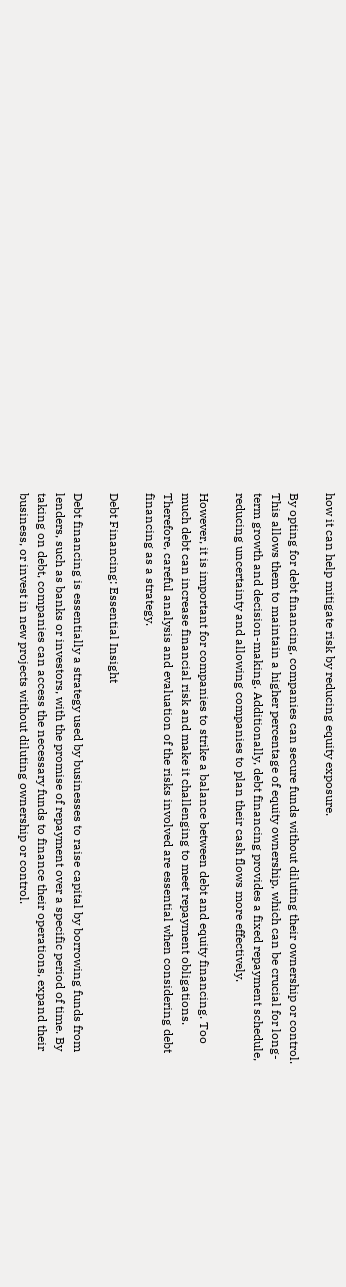how it can help mitigate risk by reducing equity exposure.

By opting for debt financing, companies can secure funds without diluting their ownership or control. This allows them to maintain a higher percentage of equity ownership, which can be crucial for long-term growth and decision-making. Additionally, debt financing provides a fixed repayment schedule, reducing uncertainty and allowing companies to plan their cash flows more effectively.

However, it is important for companies to strike a balance between debt and equity financing. Too much debt can increase financial risk and make it challenging to meet repayment obligations. Therefore, careful analysis and evaluation of the risks involved are essential when considering debt financing as a strategy.

Debt Financing: Essential Insight

Debt financing is essentially a strategy used by businesses to raise capital by borrowing funds from lenders, such as banks or investors, with the promise of repayment over a specific period of time. By taking on debt, companies can access the necessary funds to finance their operations, expand their business, or invest in new projects without diluting ownership or control.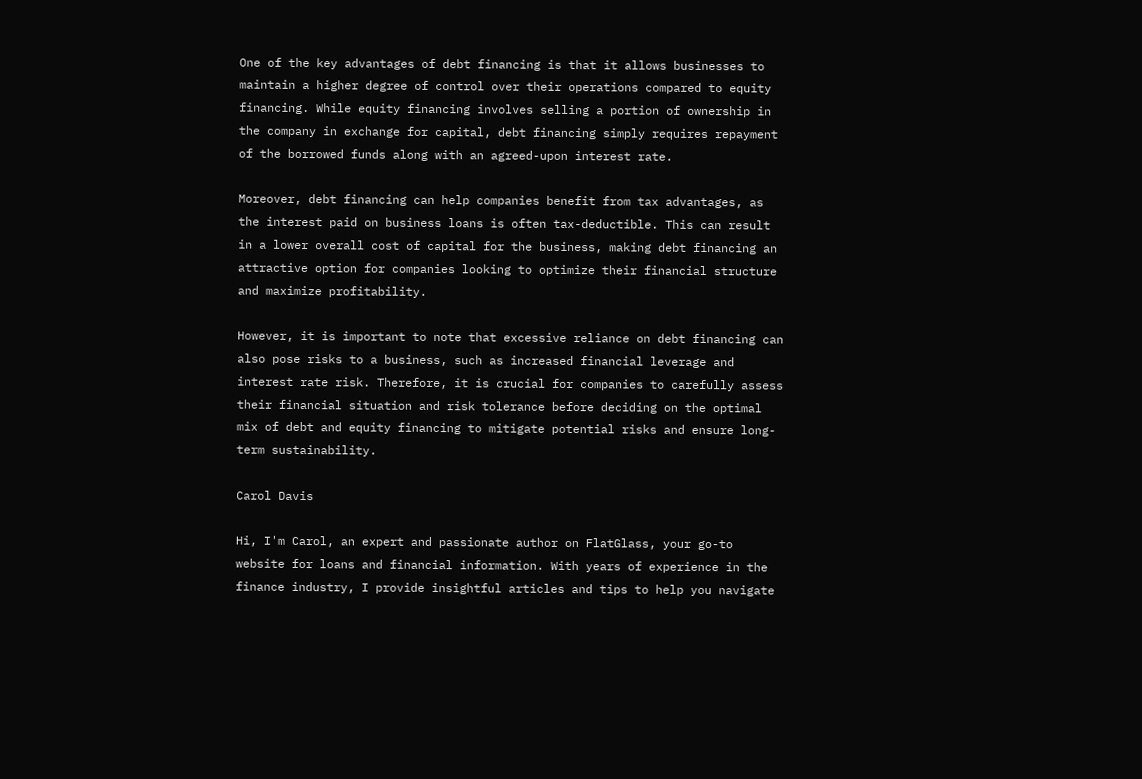One of the key advantages of debt financing is that it allows businesses to maintain a higher degree of control over their operations compared to equity financing. While equity financing involves selling a portion of ownership in the company in exchange for capital, debt financing simply requires repayment of the borrowed funds along with an agreed-upon interest rate.

Moreover, debt financing can help companies benefit from tax advantages, as the interest paid on business loans is often tax-deductible. This can result in a lower overall cost of capital for the business, making debt financing an attractive option for companies looking to optimize their financial structure and maximize profitability.

However, it is important to note that excessive reliance on debt financing can also pose risks to a business, such as increased financial leverage and interest rate risk. Therefore, it is crucial for companies to carefully assess their financial situation and risk tolerance before deciding on the optimal mix of debt and equity financing to mitigate potential risks and ensure long-term sustainability.

Carol Davis

Hi, I'm Carol, an expert and passionate author on FlatGlass, your go-to website for loans and financial information. With years of experience in the finance industry, I provide insightful articles and tips to help you navigate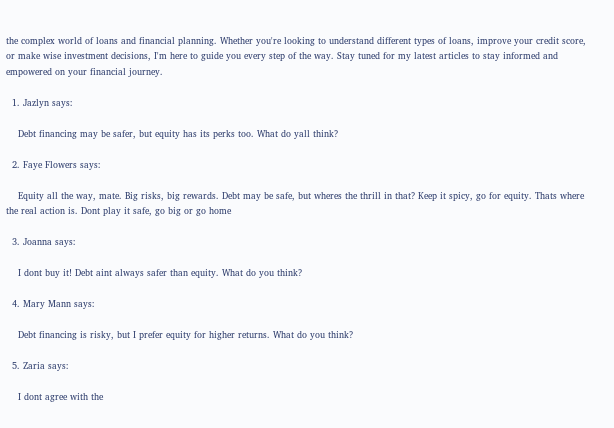the complex world of loans and financial planning. Whether you're looking to understand different types of loans, improve your credit score, or make wise investment decisions, I'm here to guide you every step of the way. Stay tuned for my latest articles to stay informed and empowered on your financial journey.

  1. Jazlyn says:

    Debt financing may be safer, but equity has its perks too. What do yall think?

  2. Faye Flowers says:

    Equity all the way, mate. Big risks, big rewards. Debt may be safe, but wheres the thrill in that? Keep it spicy, go for equity. Thats where the real action is. Dont play it safe, go big or go home

  3. Joanna says:

    I dont buy it! Debt aint always safer than equity. What do you think?

  4. Mary Mann says:

    Debt financing is risky, but I prefer equity for higher returns. What do you think?

  5. Zaria says:

    I dont agree with the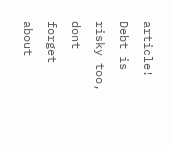article! Debt is risky too, dont forget about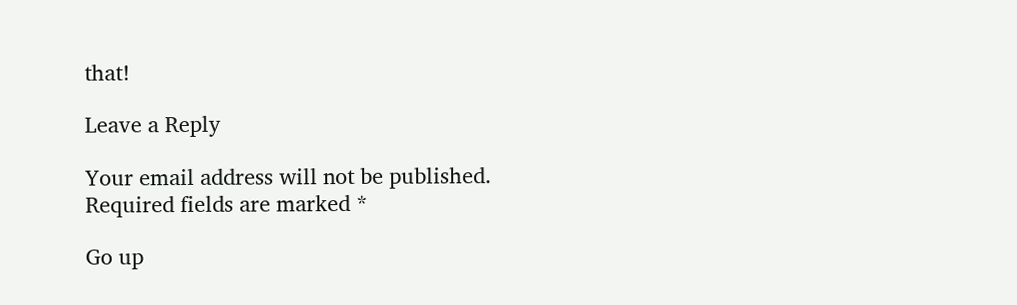that!

Leave a Reply

Your email address will not be published. Required fields are marked *

Go up